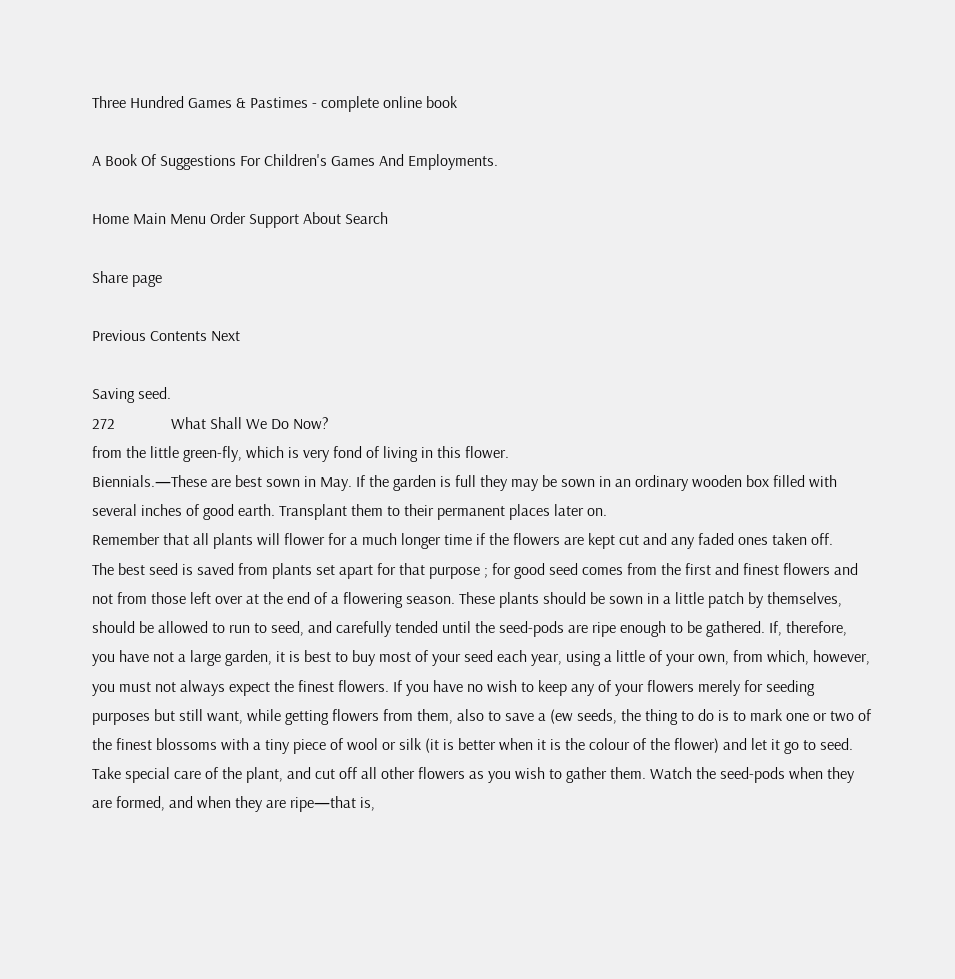Three Hundred Games & Pastimes - complete online book

A Book Of Suggestions For Children's Games And Employments.

Home Main Menu Order Support About Search

Share page

Previous Contents Next

Saving seed.
272              What Shall We Do Now?
from the little green-fly, which is very fond of living in this flower.
Biennials.—These are best sown in May. If the garden is full they may be sown in an ordinary wooden box filled with several inches of good earth. Transplant them to their permanent places later on.
Remember that all plants will flower for a much longer time if the flowers are kept cut and any faded ones taken off.
The best seed is saved from plants set apart for that purpose ; for good seed comes from the first and finest flowers and not from those left over at the end of a flowering season. These plants should be sown in a little patch by themselves, should be allowed to run to seed, and carefully tended until the seed-pods are ripe enough to be gathered. If, therefore, you have not a large garden, it is best to buy most of your seed each year, using a little of your own, from which, however, you must not always expect the finest flowers. If you have no wish to keep any of your flowers merely for seeding purposes but still want, while getting flowers from them, also to save a (ew seeds, the thing to do is to mark one or two of the finest blossoms with a tiny piece of wool or silk (it is better when it is the colour of the flower) and let it go to seed. Take special care of the plant, and cut off all other flowers as you wish to gather them. Watch the seed-pods when they are formed, and when they are ripe—that is,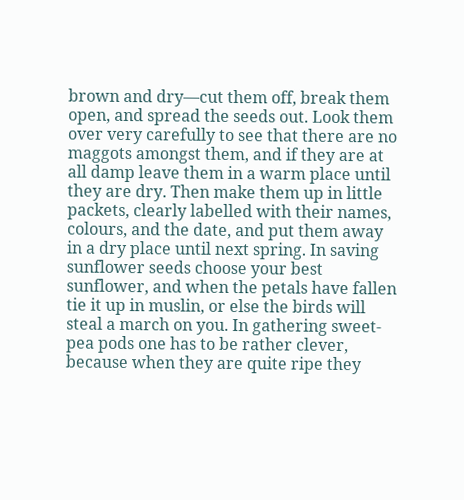brown and dry—cut them off, break them open, and spread the seeds out. Look them over very carefully to see that there are no maggots amongst them, and if they are at all damp leave them in a warm place until they are dry. Then make them up in little packets, clearly labelled with their names, colours, and the date, and put them away in a dry place until next spring. In saving sunflower seeds choose your best sunflower, and when the petals have fallen tie it up in muslin, or else the birds will steal a march on you. In gathering sweet-pea pods one has to be rather clever, because when they are quite ripe they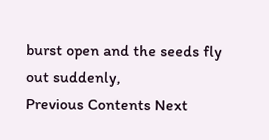burst open and the seeds fly out suddenly,
Previous Contents Next